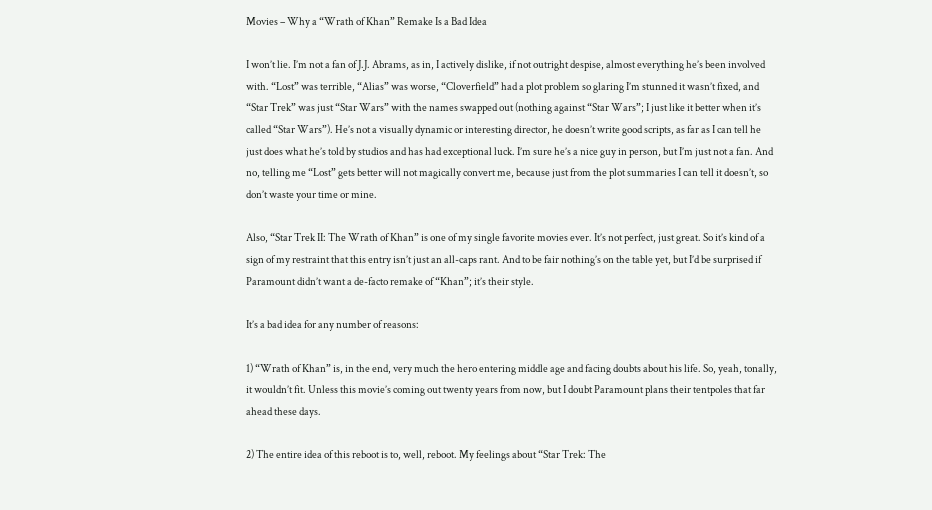Movies – Why a “Wrath of Khan” Remake Is a Bad Idea

I won’t lie. I’m not a fan of J.J. Abrams, as in, I actively dislike, if not outright despise, almost everything he’s been involved with. “Lost” was terrible, “Alias” was worse, “Cloverfield” had a plot problem so glaring I’m stunned it wasn’t fixed, and “Star Trek” was just “Star Wars” with the names swapped out (nothing against “Star Wars”; I just like it better when it’s called “Star Wars”). He’s not a visually dynamic or interesting director, he doesn’t write good scripts, as far as I can tell he just does what he’s told by studios and has had exceptional luck. I’m sure he’s a nice guy in person, but I’m just not a fan. And no, telling me “Lost” gets better will not magically convert me, because just from the plot summaries I can tell it doesn’t, so don’t waste your time or mine.

Also, “Star Trek II: The Wrath of Khan” is one of my single favorite movies ever. It’s not perfect, just great. So it’s kind of a sign of my restraint that this entry isn’t just an all-caps rant. And to be fair nothing’s on the table yet, but I’d be surprised if Paramount didn’t want a de-facto remake of “Khan”; it’s their style.

It’s a bad idea for any number of reasons:

1) “Wrath of Khan” is, in the end, very much the hero entering middle age and facing doubts about his life. So, yeah, tonally, it wouldn’t fit. Unless this movie’s coming out twenty years from now, but I doubt Paramount plans their tentpoles that far ahead these days.

2) The entire idea of this reboot is to, well, reboot. My feelings about “Star Trek: The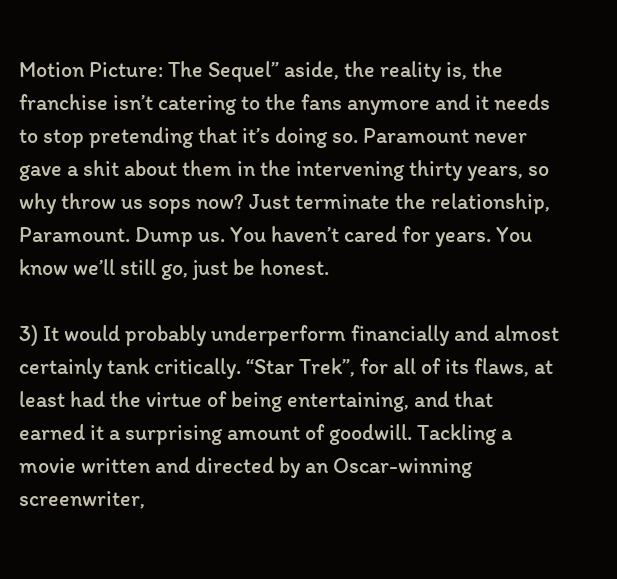Motion Picture: The Sequel” aside, the reality is, the franchise isn’t catering to the fans anymore and it needs to stop pretending that it’s doing so. Paramount never gave a shit about them in the intervening thirty years, so why throw us sops now? Just terminate the relationship, Paramount. Dump us. You haven’t cared for years. You know we’ll still go, just be honest.

3) It would probably underperform financially and almost certainly tank critically. “Star Trek”, for all of its flaws, at least had the virtue of being entertaining, and that earned it a surprising amount of goodwill. Tackling a movie written and directed by an Oscar-winning screenwriter,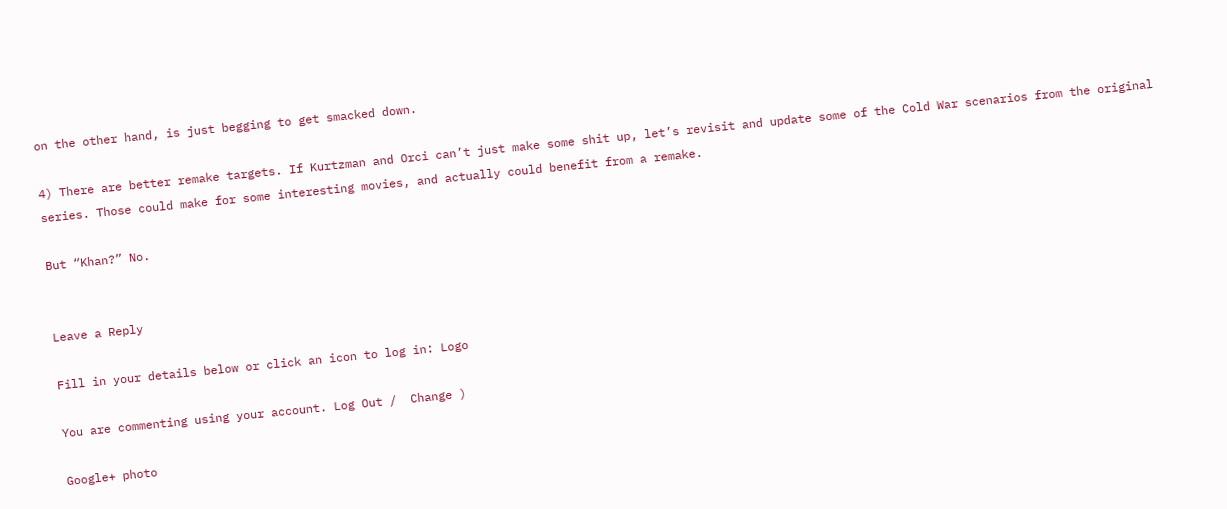on the other hand, is just begging to get smacked down.

4) There are better remake targets. If Kurtzman and Orci can’t just make some shit up, let’s revisit and update some of the Cold War scenarios from the original series. Those could make for some interesting movies, and actually could benefit from a remake.

But “Khan?” No.


Leave a Reply

Fill in your details below or click an icon to log in: Logo

You are commenting using your account. Log Out /  Change )

Google+ photo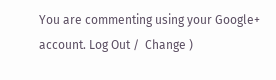You are commenting using your Google+ account. Log Out /  Change )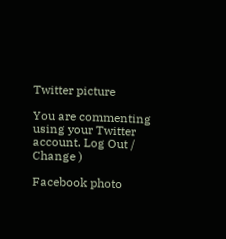Twitter picture

You are commenting using your Twitter account. Log Out /  Change )

Facebook photo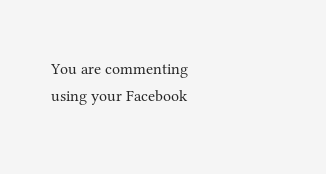You are commenting using your Facebook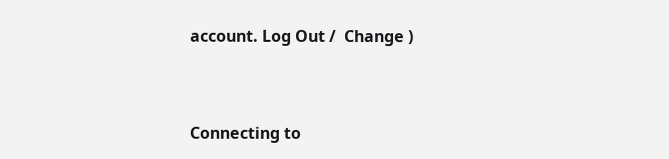account. Log Out /  Change )


Connecting to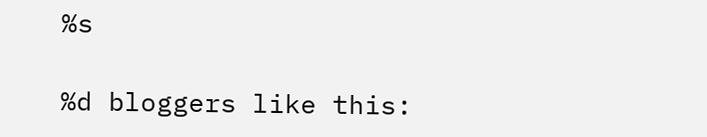%s

%d bloggers like this: